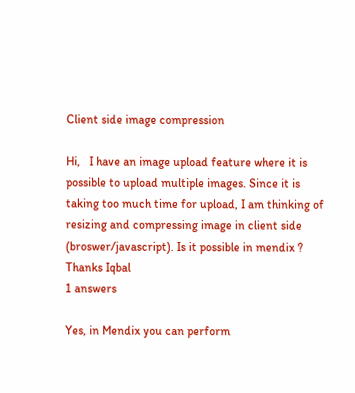Client side image compression

Hi,   I have an image upload feature where it is possible to upload multiple images. Since it is taking too much time for upload, I am thinking of resizing and compressing image in client side (broswer/javascript). Is it possible in mendix ?   Thanks Iqbal
1 answers

Yes, in Mendix you can perform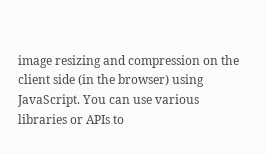image resizing and compression on the client side (in the browser) using JavaScript. You can use various libraries or APIs to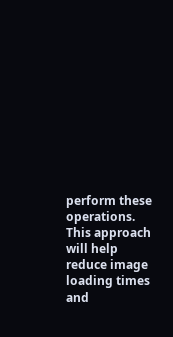perform these operations. This approach will help reduce image loading times and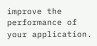improve the performance of your application.